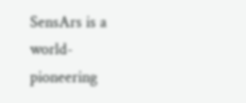SensArs is a world-pioneering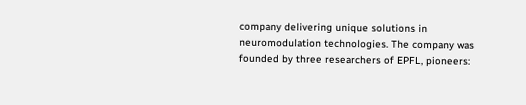company delivering unique solutions in neuromodulation technologies. The company was founded by three researchers of EPFL, pioneers: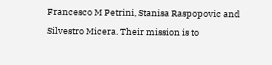Francesco M Petrini, Stanisa Raspopovic and Silvestro Micera. Their mission is to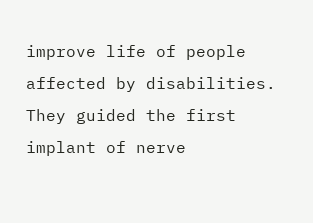improve life of people affected by disabilities. They guided the first implant of nerve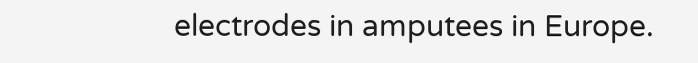electrodes in amputees in Europe.